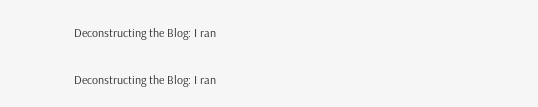Deconstructing the Blog: I ran

Deconstructing the Blog: I ran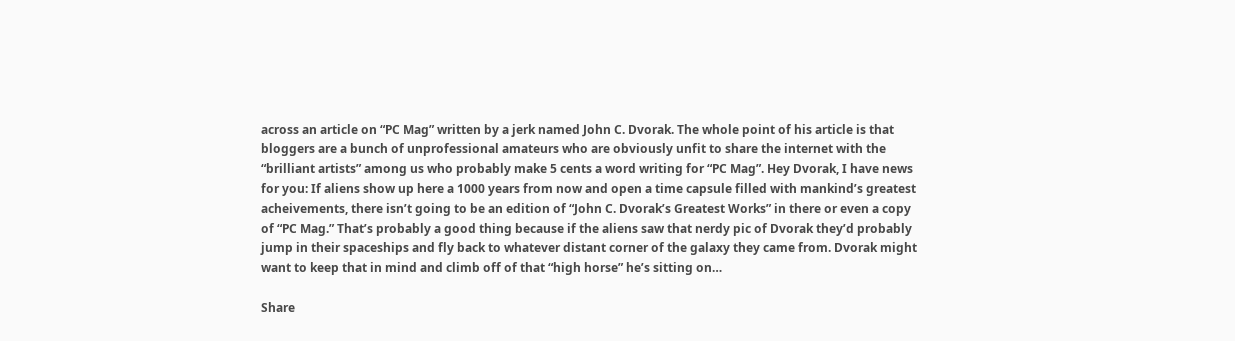across an article on “PC Mag” written by a jerk named John C. Dvorak. The whole point of his article is that bloggers are a bunch of unprofessional amateurs who are obviously unfit to share the internet with the “brilliant artists” among us who probably make 5 cents a word writing for “PC Mag”. Hey Dvorak, I have news for you: If aliens show up here a 1000 years from now and open a time capsule filled with mankind’s greatest acheivements, there isn’t going to be an edition of “John C. Dvorak’s Greatest Works” in there or even a copy of “PC Mag.” That’s probably a good thing because if the aliens saw that nerdy pic of Dvorak they’d probably jump in their spaceships and fly back to whatever distant corner of the galaxy they came from. Dvorak might want to keep that in mind and climb off of that “high horse” he’s sitting on…

Share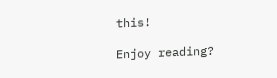this!

Enjoy reading?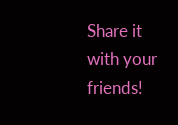Share it with your friends!